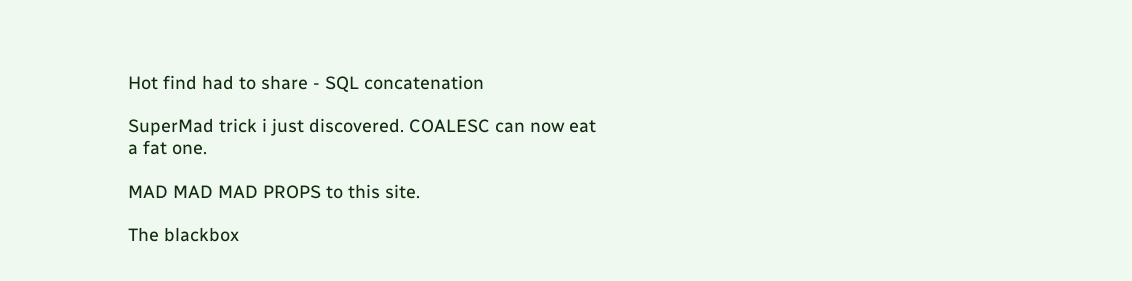Hot find had to share - SQL concatenation

SuperMad trick i just discovered. COALESC can now eat a fat one.

MAD MAD MAD PROPS to this site.

The blackbox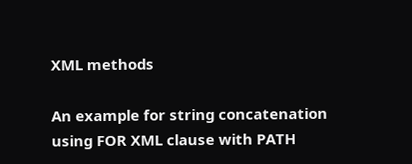XML methods

An example for string concatenation using FOR XML clause with PATH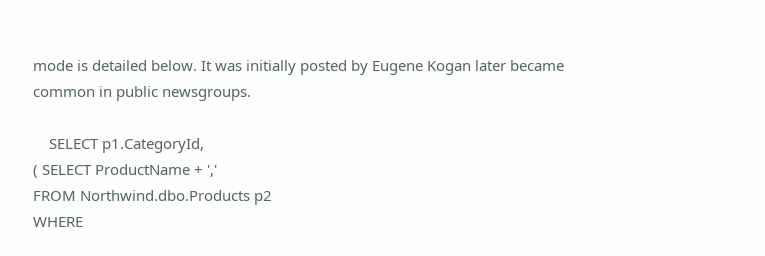mode is detailed below. It was initially posted by Eugene Kogan later became common in public newsgroups.

    SELECT p1.CategoryId,
( SELECT ProductName + ','
FROM Northwind.dbo.Products p2
WHERE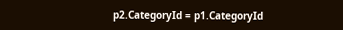p2.CategoryId = p1.CategoryId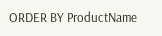ORDER BY ProductName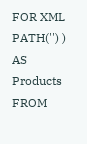FOR XML PATH('') ) AS Products
FROM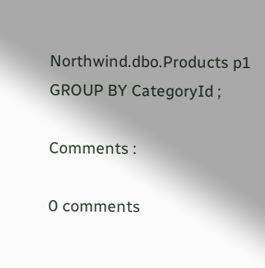Northwind.dbo.Products p1
GROUP BY CategoryId ;

Comments :

0 comments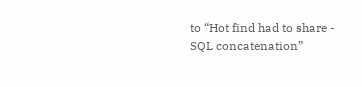to “Hot find had to share - SQL concatenation”